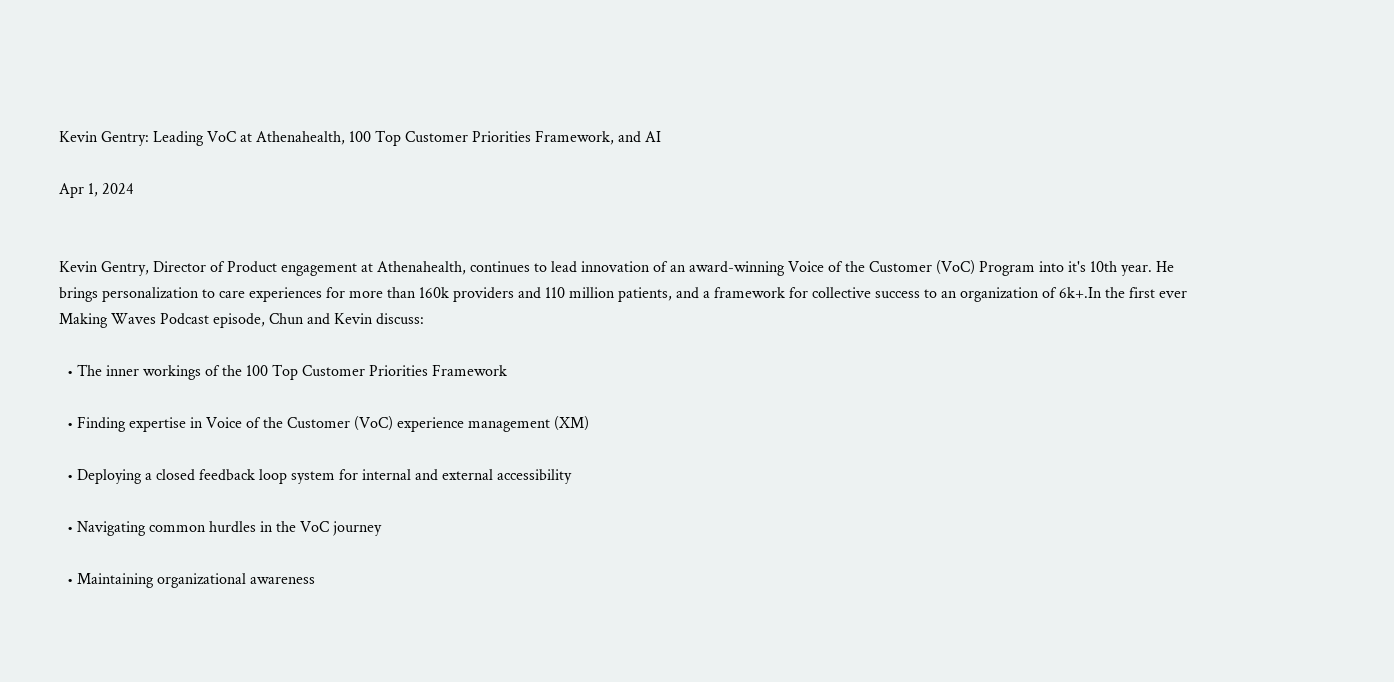Kevin Gentry: Leading VoC at Athenahealth, 100 Top Customer Priorities Framework, and AI

Apr 1, 2024


Kevin Gentry, Director of Product engagement at Athenahealth, continues to lead innovation of an award-winning Voice of the Customer (VoC) Program into it's 10th year. He brings personalization to care experiences for more than 160k providers and 110 million patients, and a framework for collective success to an organization of 6k+.In the first ever Making Waves Podcast episode, Chun and Kevin discuss:

  • The inner workings of the 100 Top Customer Priorities Framework

  • Finding expertise in Voice of the Customer (VoC) experience management (XM)

  • Deploying a closed feedback loop system for internal and external accessibility

  • Navigating common hurdles in the VoC journey

  • Maintaining organizational awareness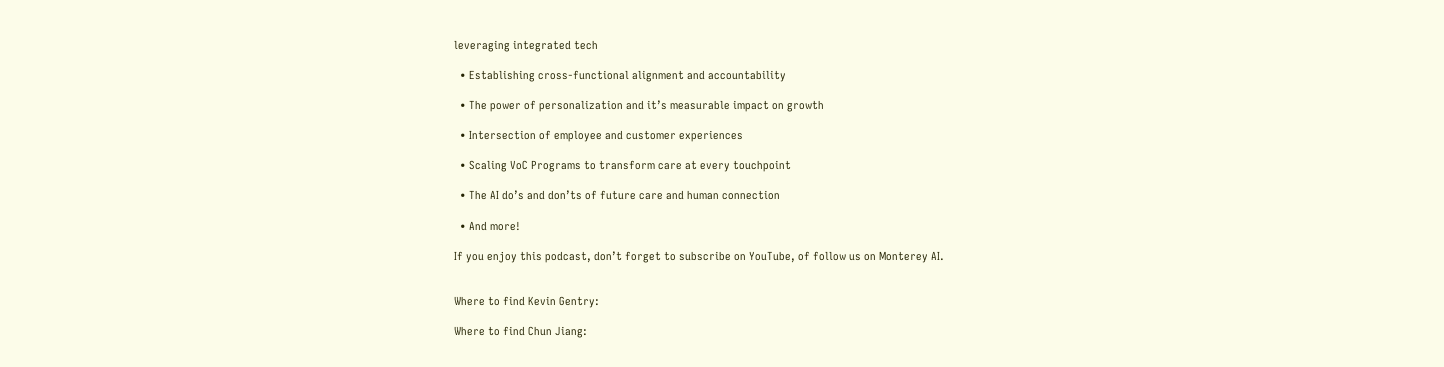leveraging integrated tech

  • Establishing cross-functional alignment and accountability

  • The power of personalization and it’s measurable impact on growth

  • Intersection of employee and customer experiences

  • Scaling VoC Programs to transform care at every touchpoint

  • The AI do’s and don’ts of future care and human connection

  • And more!

If you enjoy this podcast, don’t forget to subscribe on YouTube, of follow us on Monterey AI.


Where to find Kevin Gentry:

Where to find Chun Jiang: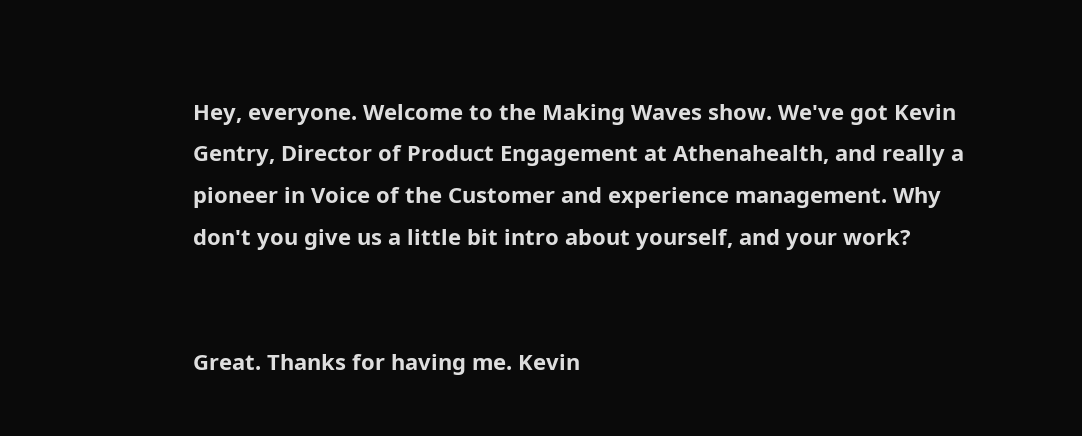Hey, everyone. Welcome to the Making Waves show. We've got Kevin Gentry, Director of Product Engagement at Athenahealth, and really a pioneer in Voice of the Customer and experience management. Why don't you give us a little bit intro about yourself, and your work?


Great. Thanks for having me. Kevin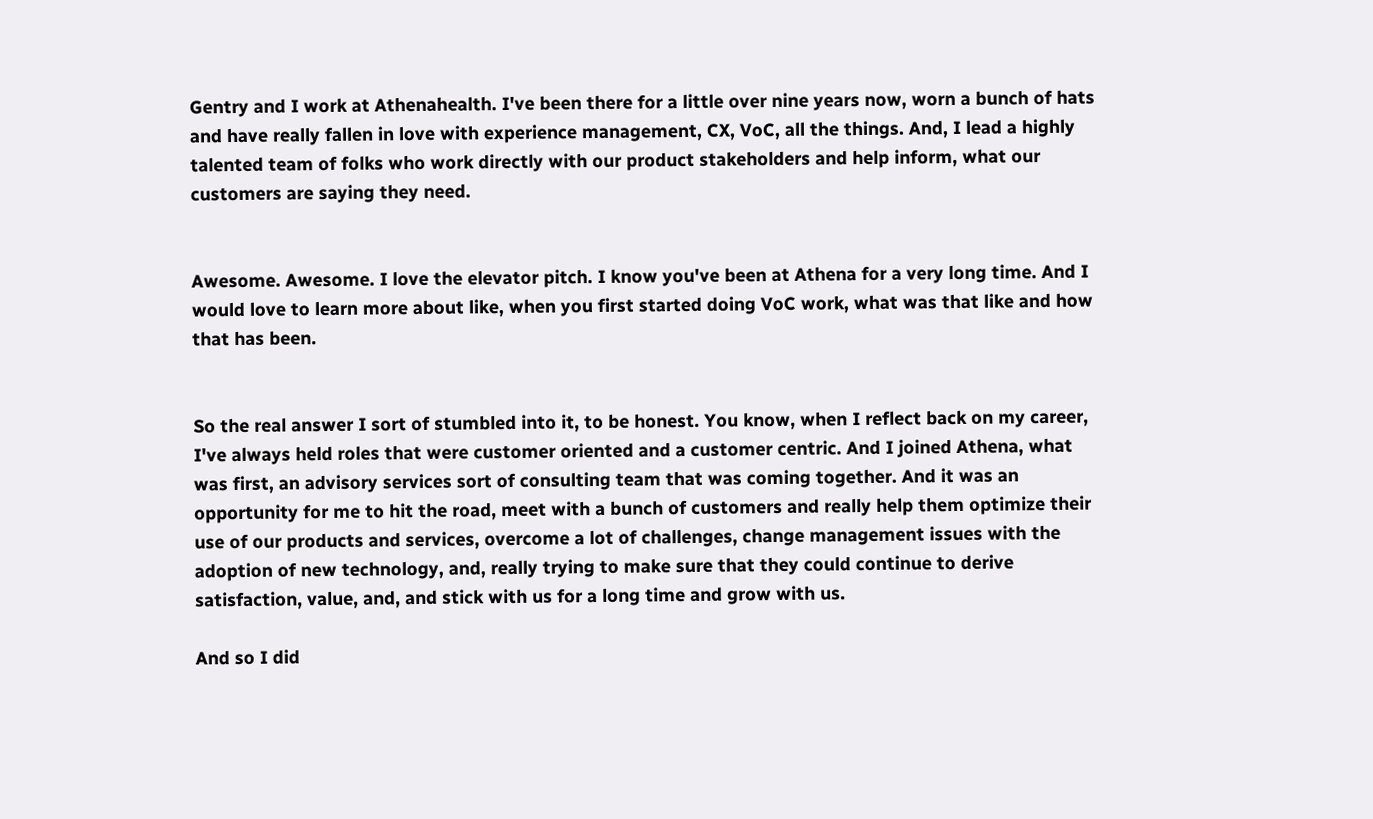Gentry and I work at Athenahealth. I've been there for a little over nine years now, worn a bunch of hats and have really fallen in love with experience management, CX, VoC, all the things. And, I lead a highly talented team of folks who work directly with our product stakeholders and help inform, what our customers are saying they need.


Awesome. Awesome. I love the elevator pitch. I know you've been at Athena for a very long time. And I would love to learn more about like, when you first started doing VoC work, what was that like and how that has been.


So the real answer I sort of stumbled into it, to be honest. You know, when I reflect back on my career, I've always held roles that were customer oriented and a customer centric. And I joined Athena, what was first, an advisory services sort of consulting team that was coming together. And it was an opportunity for me to hit the road, meet with a bunch of customers and really help them optimize their use of our products and services, overcome a lot of challenges, change management issues with the adoption of new technology, and, really trying to make sure that they could continue to derive satisfaction, value, and, and stick with us for a long time and grow with us.

And so I did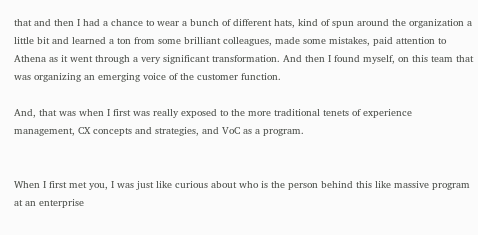that and then I had a chance to wear a bunch of different hats, kind of spun around the organization a little bit and learned a ton from some brilliant colleagues, made some mistakes, paid attention to Athena as it went through a very significant transformation. And then I found myself, on this team that was organizing an emerging voice of the customer function.

And, that was when I first was really exposed to the more traditional tenets of experience management, CX concepts and strategies, and VoC as a program.


When I first met you, I was just like curious about who is the person behind this like massive program at an enterprise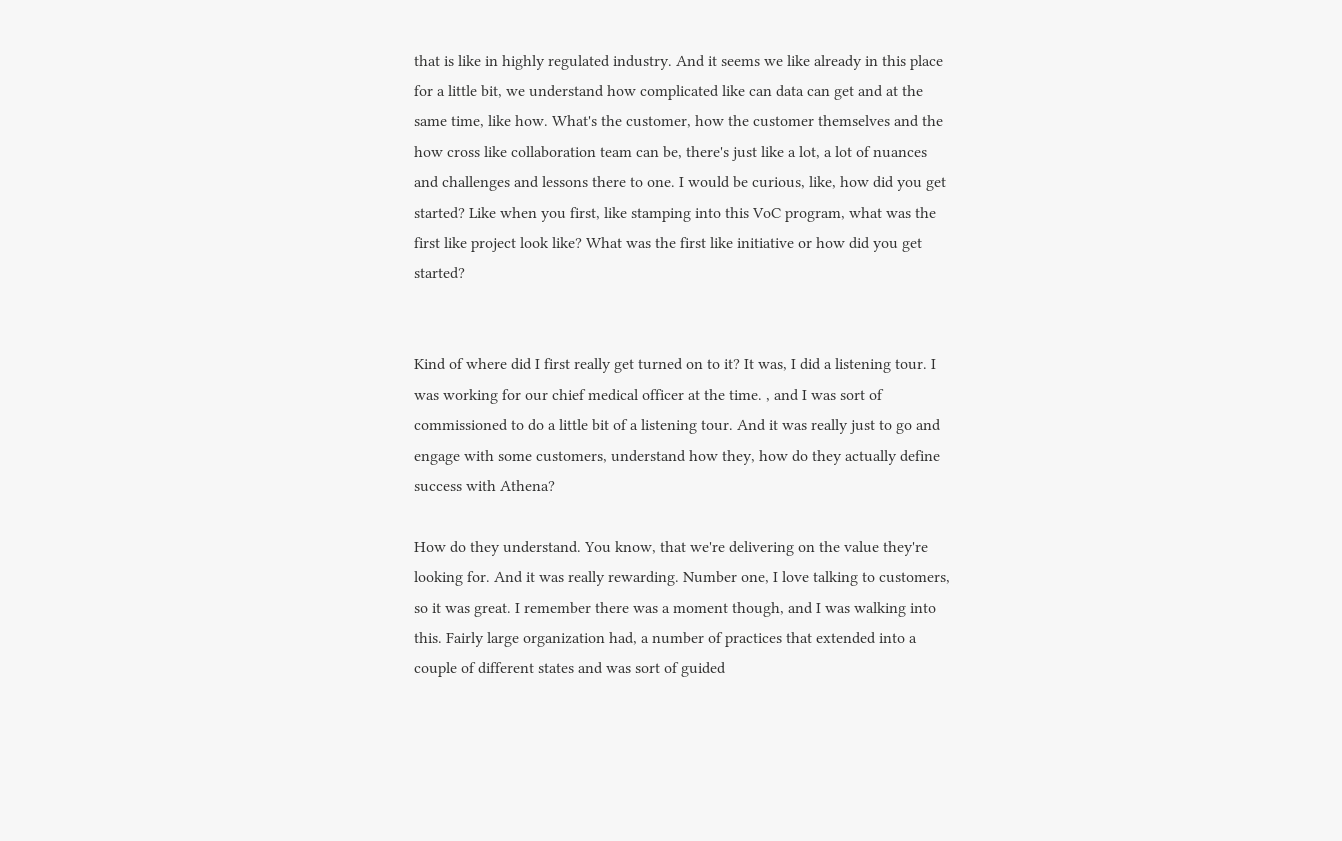that is like in highly regulated industry. And it seems we like already in this place for a little bit, we understand how complicated like can data can get and at the same time, like how. What's the customer, how the customer themselves and the how cross like collaboration team can be, there's just like a lot, a lot of nuances and challenges and lessons there to one. I would be curious, like, how did you get started? Like when you first, like stamping into this VoC program, what was the first like project look like? What was the first like initiative or how did you get started?


Kind of where did I first really get turned on to it? It was, I did a listening tour. I was working for our chief medical officer at the time. , and I was sort of commissioned to do a little bit of a listening tour. And it was really just to go and engage with some customers, understand how they, how do they actually define success with Athena?

How do they understand. You know, that we're delivering on the value they're looking for. And it was really rewarding. Number one, I love talking to customers, so it was great. I remember there was a moment though, and I was walking into this. Fairly large organization had, a number of practices that extended into a couple of different states and was sort of guided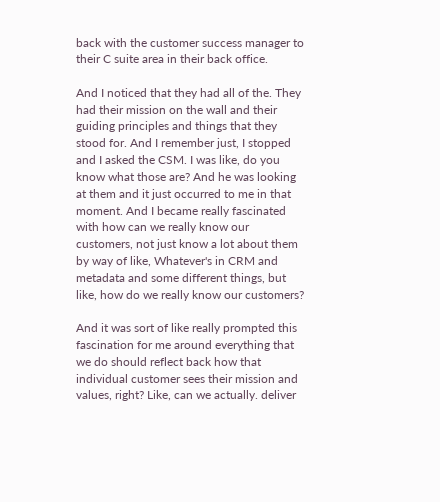back with the customer success manager to their C suite area in their back office.

And I noticed that they had all of the. They had their mission on the wall and their guiding principles and things that they stood for. And I remember just, I stopped and I asked the CSM. I was like, do you know what those are? And he was looking at them and it just occurred to me in that moment. And I became really fascinated with how can we really know our customers, not just know a lot about them by way of like, Whatever's in CRM and metadata and some different things, but like, how do we really know our customers?

And it was sort of like really prompted this fascination for me around everything that we do should reflect back how that individual customer sees their mission and values, right? Like, can we actually. deliver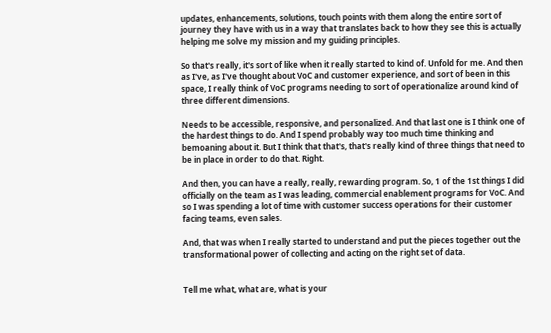updates, enhancements, solutions, touch points with them along the entire sort of journey they have with us in a way that translates back to how they see this is actually helping me solve my mission and my guiding principles.

So that's really, it's sort of like when it really started to kind of. Unfold for me. And then as I've, as I've thought about VoC and customer experience, and sort of been in this space, I really think of VoC programs needing to sort of operationalize around kind of three different dimensions.

Needs to be accessible, responsive, and personalized. And that last one is I think one of the hardest things to do. And I spend probably way too much time thinking and bemoaning about it. But I think that that's, that's really kind of three things that need to be in place in order to do that. Right.

And then, you can have a really, really, rewarding program. So, 1 of the 1st things I did officially on the team as I was leading, commercial enablement programs for VoC. And so I was spending a lot of time with customer success operations for their customer facing teams, even sales.

And, that was when I really started to understand and put the pieces together out the transformational power of collecting and acting on the right set of data.


Tell me what, what are, what is your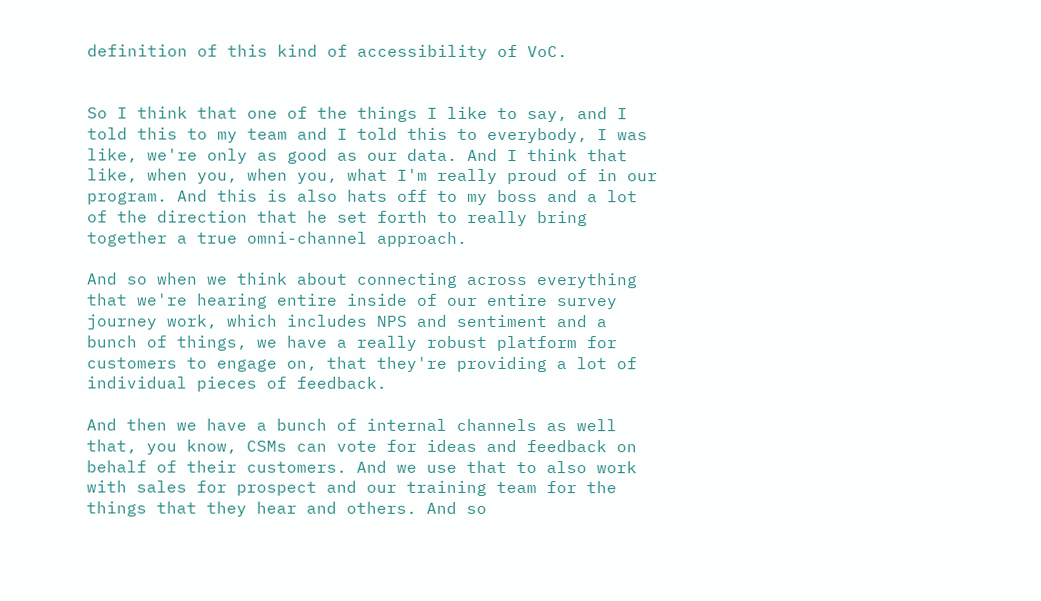definition of this kind of accessibility of VoC.


So I think that one of the things I like to say, and I told this to my team and I told this to everybody, I was like, we're only as good as our data. And I think that like, when you, when you, what I'm really proud of in our program. And this is also hats off to my boss and a lot of the direction that he set forth to really bring together a true omni-channel approach.

And so when we think about connecting across everything that we're hearing entire inside of our entire survey journey work, which includes NPS and sentiment and a bunch of things, we have a really robust platform for customers to engage on, that they're providing a lot of individual pieces of feedback.

And then we have a bunch of internal channels as well that, you know, CSMs can vote for ideas and feedback on behalf of their customers. And we use that to also work with sales for prospect and our training team for the things that they hear and others. And so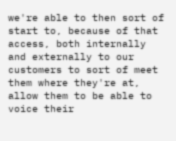we're able to then sort of start to, because of that access, both internally and externally to our customers to sort of meet them where they're at, allow them to be able to voice their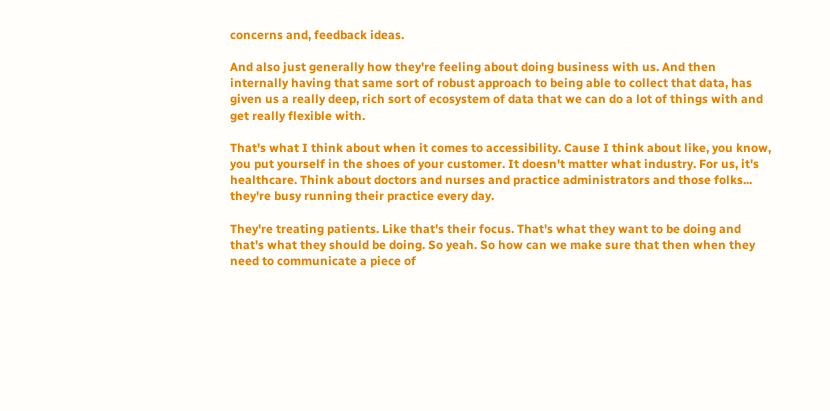concerns and, feedback ideas.

And also just generally how they're feeling about doing business with us. And then internally having that same sort of robust approach to being able to collect that data, has given us a really deep, rich sort of ecosystem of data that we can do a lot of things with and get really flexible with.

That's what I think about when it comes to accessibility. Cause I think about like, you know, you put yourself in the shoes of your customer. It doesn't matter what industry. For us, it's healthcare. Think about doctors and nurses and practice administrators and those folks... they're busy running their practice every day.

They're treating patients. Like that's their focus. That's what they want to be doing and that's what they should be doing. So yeah. So how can we make sure that then when they need to communicate a piece of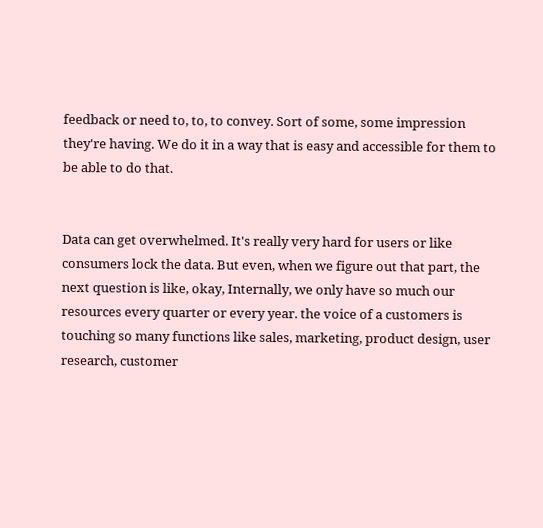feedback or need to, to, to convey. Sort of some, some impression they're having. We do it in a way that is easy and accessible for them to be able to do that.


Data can get overwhelmed. It's really very hard for users or like consumers lock the data. But even, when we figure out that part, the next question is like, okay, Internally, we only have so much our resources every quarter or every year. the voice of a customers is touching so many functions like sales, marketing, product design, user research, customer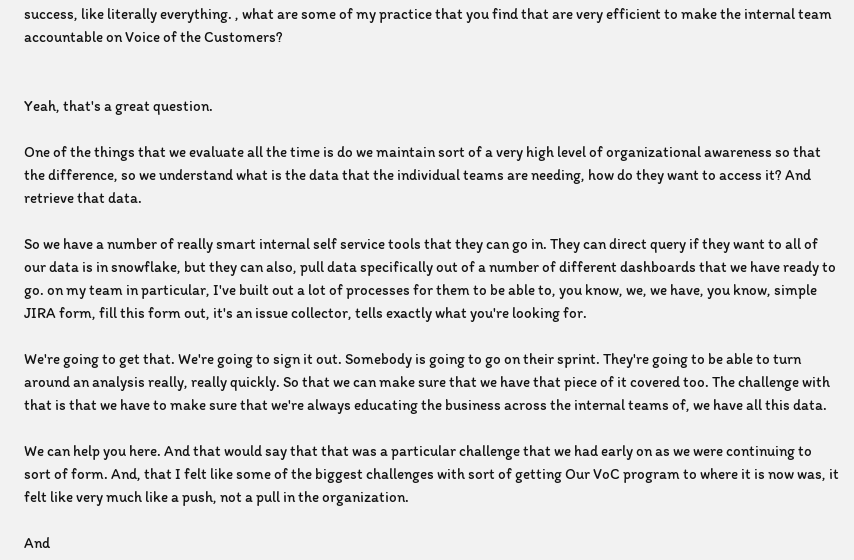success, like literally everything. , what are some of my practice that you find that are very efficient to make the internal team accountable on Voice of the Customers?


Yeah, that's a great question.

One of the things that we evaluate all the time is do we maintain sort of a very high level of organizational awareness so that the difference, so we understand what is the data that the individual teams are needing, how do they want to access it? And retrieve that data.

So we have a number of really smart internal self service tools that they can go in. They can direct query if they want to all of our data is in snowflake, but they can also, pull data specifically out of a number of different dashboards that we have ready to go. on my team in particular, I've built out a lot of processes for them to be able to, you know, we, we have, you know, simple JIRA form, fill this form out, it's an issue collector, tells exactly what you're looking for.

We're going to get that. We're going to sign it out. Somebody is going to go on their sprint. They're going to be able to turn around an analysis really, really quickly. So that we can make sure that we have that piece of it covered too. The challenge with that is that we have to make sure that we're always educating the business across the internal teams of, we have all this data.

We can help you here. And that would say that that was a particular challenge that we had early on as we were continuing to sort of form. And, that I felt like some of the biggest challenges with sort of getting Our VoC program to where it is now was, it felt like very much like a push, not a pull in the organization.

And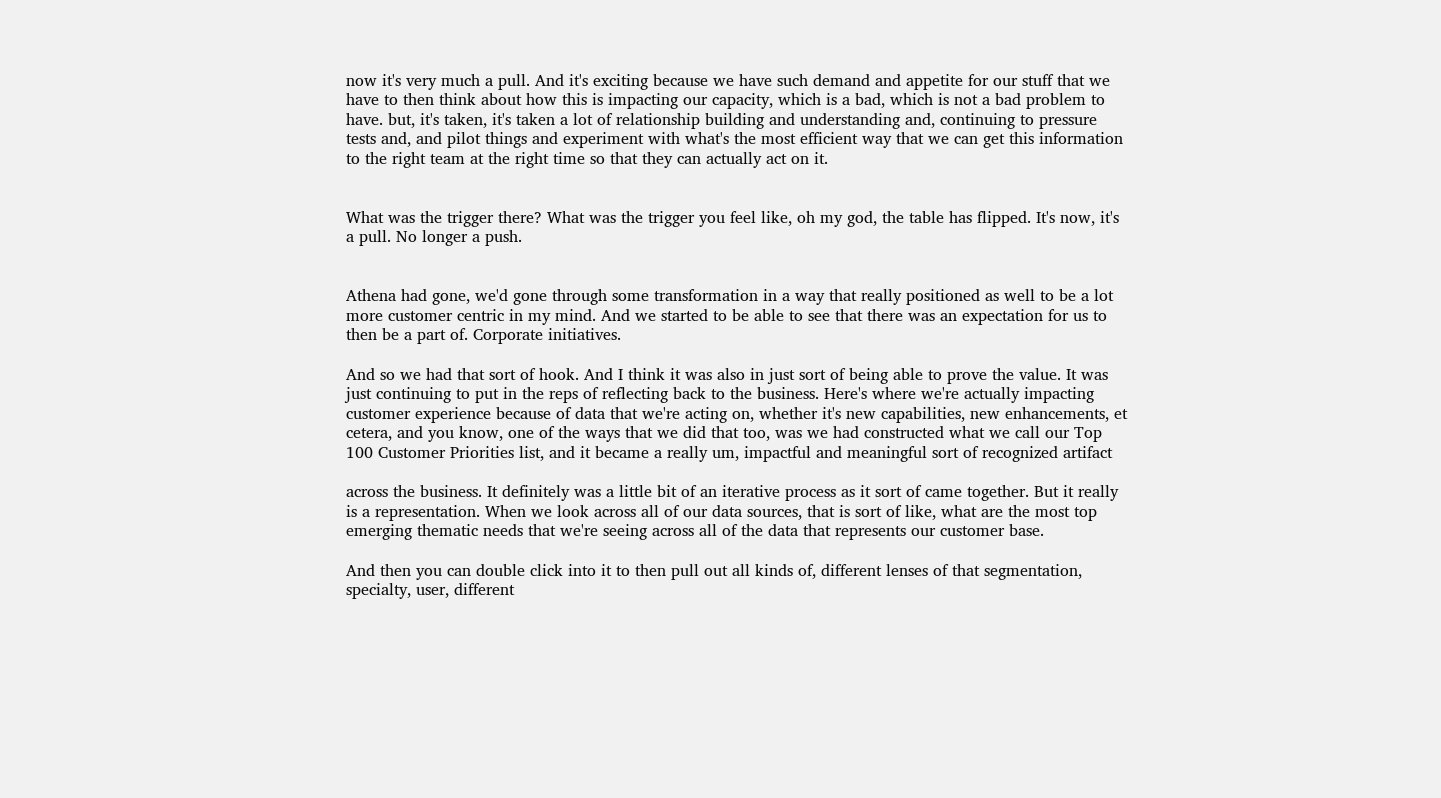now it's very much a pull. And it's exciting because we have such demand and appetite for our stuff that we have to then think about how this is impacting our capacity, which is a bad, which is not a bad problem to have. but, it's taken, it's taken a lot of relationship building and understanding and, continuing to pressure tests and, and pilot things and experiment with what's the most efficient way that we can get this information to the right team at the right time so that they can actually act on it.


What was the trigger there? What was the trigger you feel like, oh my god, the table has flipped. It's now, it's a pull. No longer a push.


Athena had gone, we'd gone through some transformation in a way that really positioned as well to be a lot more customer centric in my mind. And we started to be able to see that there was an expectation for us to then be a part of. Corporate initiatives.

And so we had that sort of hook. And I think it was also in just sort of being able to prove the value. It was just continuing to put in the reps of reflecting back to the business. Here's where we're actually impacting customer experience because of data that we're acting on, whether it's new capabilities, new enhancements, et cetera, and you know, one of the ways that we did that too, was we had constructed what we call our Top 100 Customer Priorities list, and it became a really um, impactful and meaningful sort of recognized artifact

across the business. It definitely was a little bit of an iterative process as it sort of came together. But it really is a representation. When we look across all of our data sources, that is sort of like, what are the most top emerging thematic needs that we're seeing across all of the data that represents our customer base.

And then you can double click into it to then pull out all kinds of, different lenses of that segmentation, specialty, user, different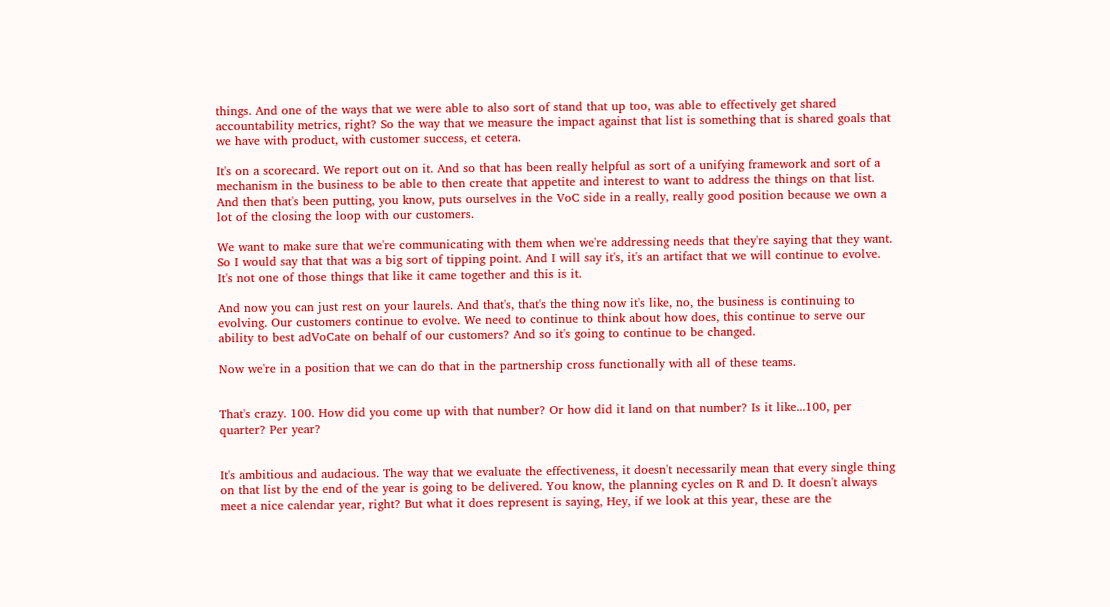things. And one of the ways that we were able to also sort of stand that up too, was able to effectively get shared accountability metrics, right? So the way that we measure the impact against that list is something that is shared goals that we have with product, with customer success, et cetera.

It's on a scorecard. We report out on it. And so that has been really helpful as sort of a unifying framework and sort of a mechanism in the business to be able to then create that appetite and interest to want to address the things on that list. And then that's been putting, you know, puts ourselves in the VoC side in a really, really good position because we own a lot of the closing the loop with our customers.

We want to make sure that we're communicating with them when we're addressing needs that they're saying that they want. So I would say that that was a big sort of tipping point. And I will say it's, it's an artifact that we will continue to evolve. It's not one of those things that like it came together and this is it.

And now you can just rest on your laurels. And that's, that's the thing now it's like, no, the business is continuing to evolving. Our customers continue to evolve. We need to continue to think about how does, this continue to serve our ability to best adVoCate on behalf of our customers? And so it's going to continue to be changed.

Now we're in a position that we can do that in the partnership cross functionally with all of these teams.


That's crazy. 100. How did you come up with that number? Or how did it land on that number? Is it like...100, per quarter? Per year?


It's ambitious and audacious. The way that we evaluate the effectiveness, it doesn't necessarily mean that every single thing on that list by the end of the year is going to be delivered. You know, the planning cycles on R and D. It doesn't always meet a nice calendar year, right? But what it does represent is saying, Hey, if we look at this year, these are the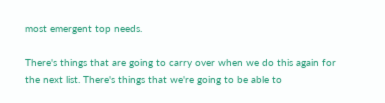most emergent top needs.

There's things that are going to carry over when we do this again for the next list. There's things that we're going to be able to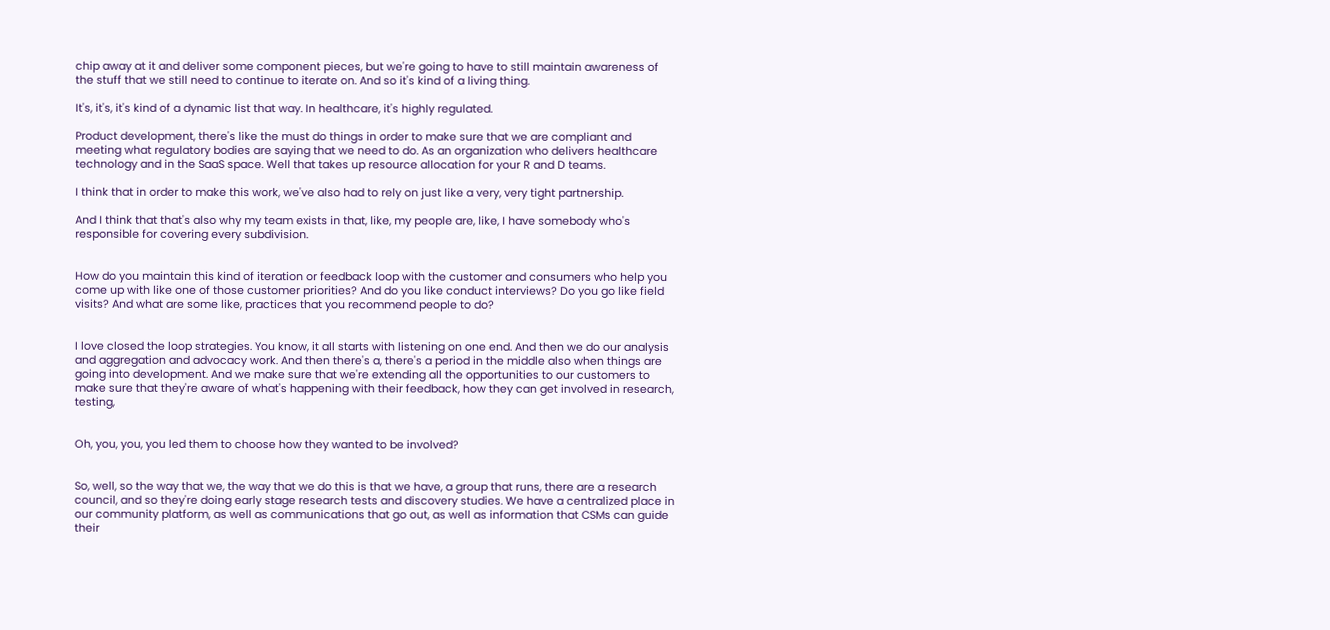chip away at it and deliver some component pieces, but we're going to have to still maintain awareness of the stuff that we still need to continue to iterate on. And so it's kind of a living thing.

It's, it's, it's kind of a dynamic list that way. In healthcare, it's highly regulated.

Product development, there's like the must do things in order to make sure that we are compliant and meeting what regulatory bodies are saying that we need to do. As an organization who delivers healthcare technology and in the SaaS space. Well that takes up resource allocation for your R and D teams.

I think that in order to make this work, we've also had to rely on just like a very, very tight partnership.

And I think that that's also why my team exists in that, like, my people are, like, I have somebody who's responsible for covering every subdivision.


How do you maintain this kind of iteration or feedback loop with the customer and consumers who help you come up with like one of those customer priorities? And do you like conduct interviews? Do you go like field visits? And what are some like, practices that you recommend people to do?


I love closed the loop strategies. You know, it all starts with listening on one end. And then we do our analysis and aggregation and advocacy work. And then there's a, there's a period in the middle also when things are going into development. And we make sure that we're extending all the opportunities to our customers to make sure that they're aware of what's happening with their feedback, how they can get involved in research, testing,


Oh, you, you, you led them to choose how they wanted to be involved?


So, well, so the way that we, the way that we do this is that we have, a group that runs, there are a research council, and so they're doing early stage research tests and discovery studies. We have a centralized place in our community platform, as well as communications that go out, as well as information that CSMs can guide their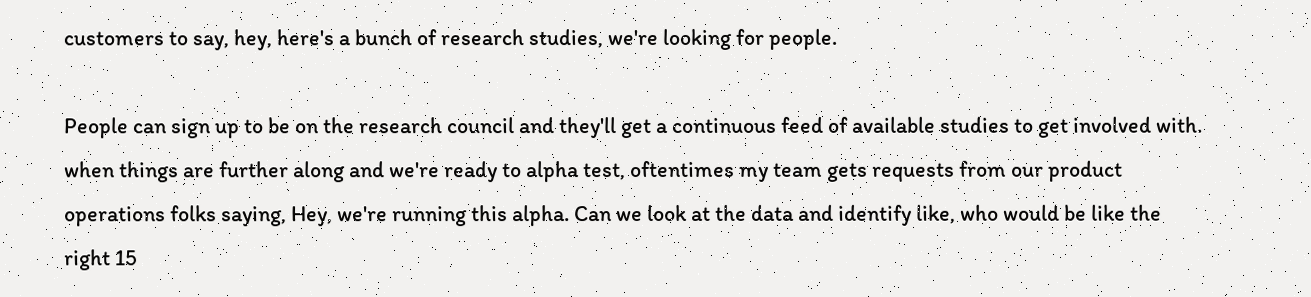customers to say, hey, here's a bunch of research studies, we're looking for people.

People can sign up to be on the research council and they'll get a continuous feed of available studies to get involved with. when things are further along and we're ready to alpha test, oftentimes my team gets requests from our product operations folks saying, Hey, we're running this alpha. Can we look at the data and identify like, who would be like the right 15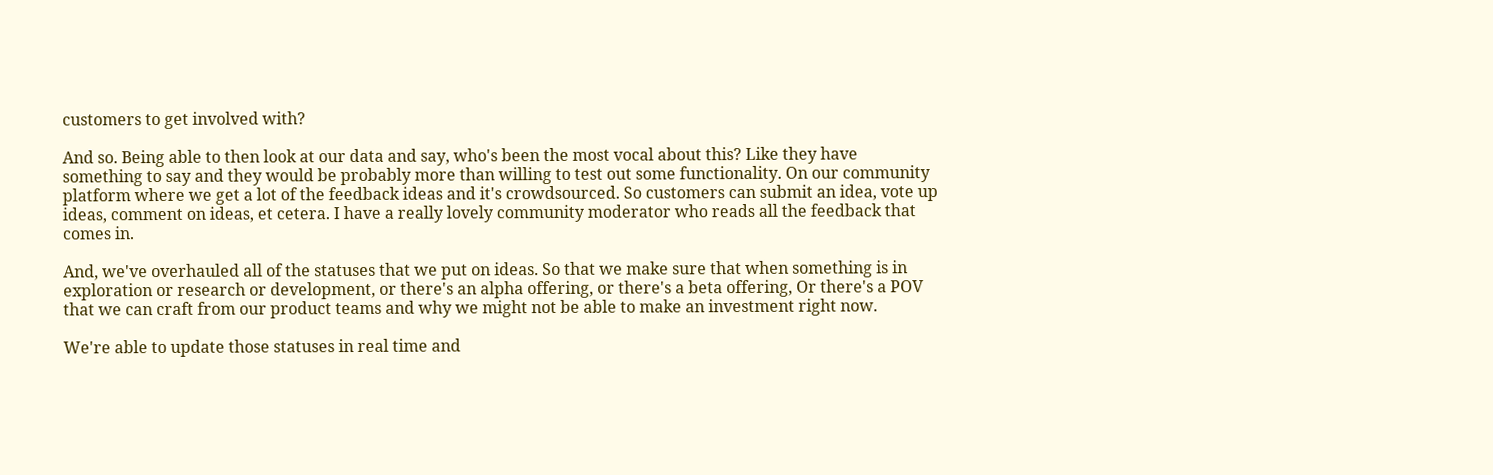customers to get involved with?

And so. Being able to then look at our data and say, who's been the most vocal about this? Like they have something to say and they would be probably more than willing to test out some functionality. On our community platform where we get a lot of the feedback ideas and it's crowdsourced. So customers can submit an idea, vote up ideas, comment on ideas, et cetera. I have a really lovely community moderator who reads all the feedback that comes in.

And, we've overhauled all of the statuses that we put on ideas. So that we make sure that when something is in exploration or research or development, or there's an alpha offering, or there's a beta offering, Or there's a POV that we can craft from our product teams and why we might not be able to make an investment right now.

We're able to update those statuses in real time and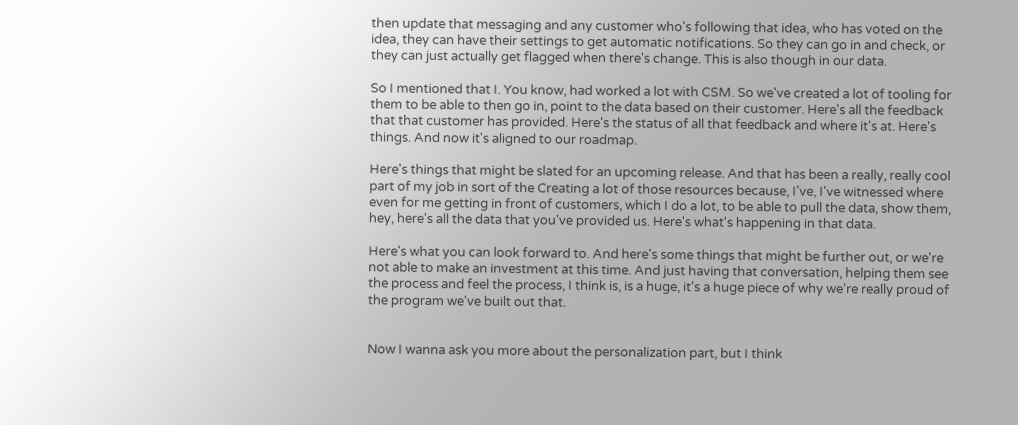then update that messaging and any customer who's following that idea, who has voted on the idea, they can have their settings to get automatic notifications. So they can go in and check, or they can just actually get flagged when there's change. This is also though in our data.

So I mentioned that I. You know, had worked a lot with CSM. So we've created a lot of tooling for them to be able to then go in, point to the data based on their customer. Here's all the feedback that that customer has provided. Here's the status of all that feedback and where it's at. Here's things. And now it's aligned to our roadmap.

Here's things that might be slated for an upcoming release. And that has been a really, really cool part of my job in sort of the Creating a lot of those resources because, I've, I've witnessed where even for me getting in front of customers, which I do a lot, to be able to pull the data, show them, hey, here's all the data that you've provided us. Here's what's happening in that data.

Here's what you can look forward to. And here's some things that might be further out, or we're not able to make an investment at this time. And just having that conversation, helping them see the process and feel the process, I think is, is a huge, it's a huge piece of why we're really proud of the program we've built out that.


Now I wanna ask you more about the personalization part, but I think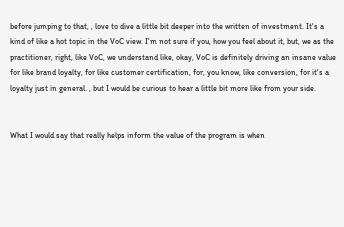before jumping to that, , love to dive a little bit deeper into the written of investment. It's a kind of like a hot topic in the VoC view. I'm not sure if you, how you feel about it, but, we as the practitioner, right, like VoC, we understand like, okay, VoC is definitely driving an insane value for like brand loyalty, for like customer certification, for, you know, like conversion, for it's a loyalty just in general. , but I would be curious to hear a little bit more like from your side.


What I would say that really helps inform the value of the program is when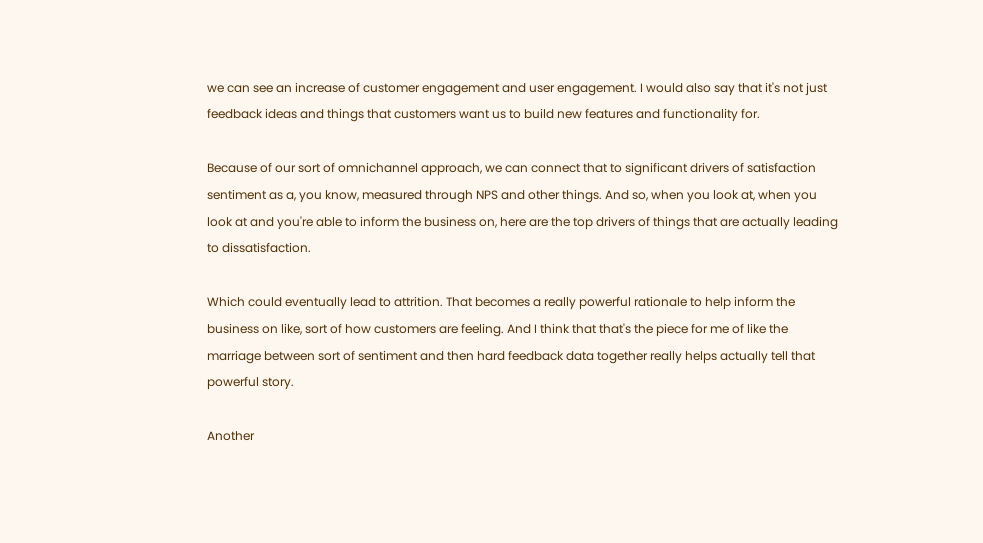we can see an increase of customer engagement and user engagement. I would also say that it's not just feedback ideas and things that customers want us to build new features and functionality for.

Because of our sort of omnichannel approach, we can connect that to significant drivers of satisfaction sentiment as a, you know, measured through NPS and other things. And so, when you look at, when you look at and you're able to inform the business on, here are the top drivers of things that are actually leading to dissatisfaction.

Which could eventually lead to attrition. That becomes a really powerful rationale to help inform the business on like, sort of how customers are feeling. And I think that that's the piece for me of like the marriage between sort of sentiment and then hard feedback data together really helps actually tell that powerful story.

Another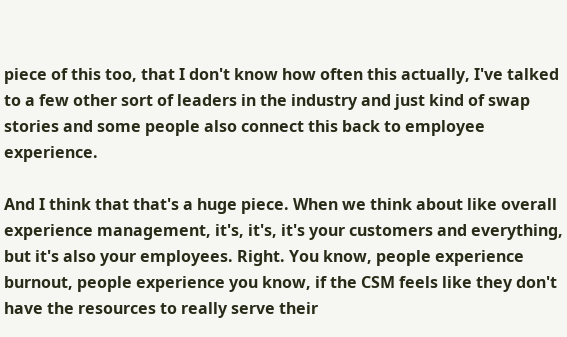piece of this too, that I don't know how often this actually, I've talked to a few other sort of leaders in the industry and just kind of swap stories and some people also connect this back to employee experience.

And I think that that's a huge piece. When we think about like overall experience management, it's, it's, it's your customers and everything, but it's also your employees. Right. You know, people experience burnout, people experience you know, if the CSM feels like they don't have the resources to really serve their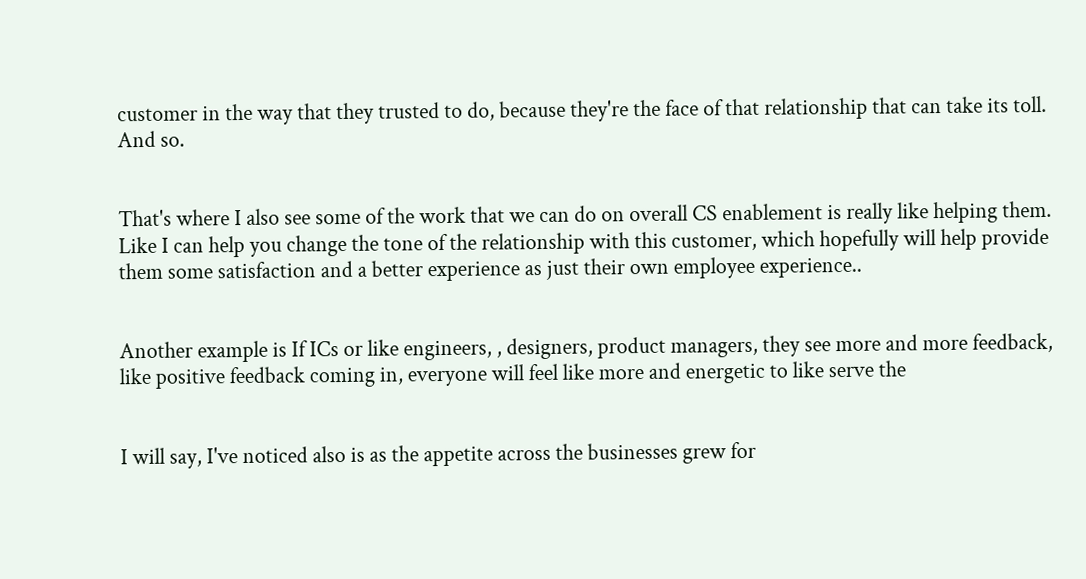customer in the way that they trusted to do, because they're the face of that relationship that can take its toll. And so.


That's where I also see some of the work that we can do on overall CS enablement is really like helping them. Like I can help you change the tone of the relationship with this customer, which hopefully will help provide them some satisfaction and a better experience as just their own employee experience..


Another example is If ICs or like engineers, , designers, product managers, they see more and more feedback, like positive feedback coming in, everyone will feel like more and energetic to like serve the


I will say, I've noticed also is as the appetite across the businesses grew for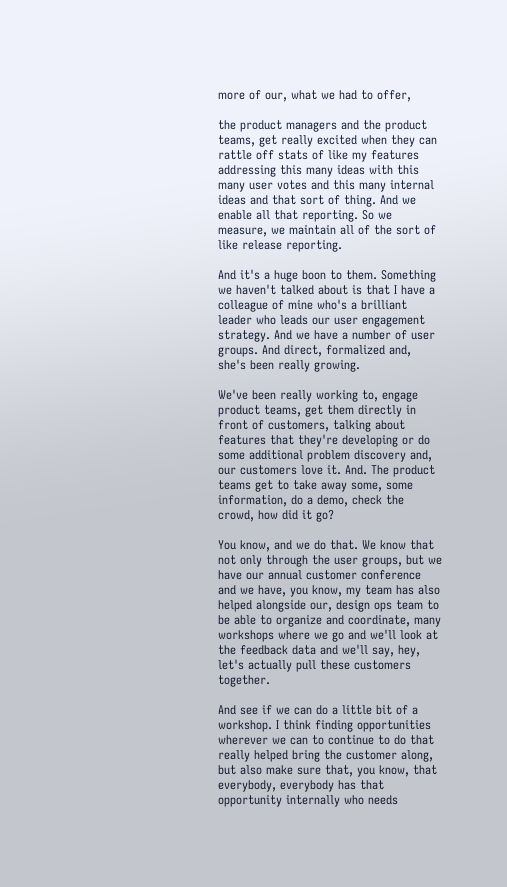more of our, what we had to offer,

the product managers and the product teams, get really excited when they can rattle off stats of like my features addressing this many ideas with this many user votes and this many internal ideas and that sort of thing. And we enable all that reporting. So we measure, we maintain all of the sort of like release reporting.

And it's a huge boon to them. Something we haven't talked about is that I have a colleague of mine who's a brilliant leader who leads our user engagement strategy. And we have a number of user groups. And direct, formalized and, she's been really growing.

We've been really working to, engage product teams, get them directly in front of customers, talking about features that they're developing or do some additional problem discovery and, our customers love it. And. The product teams get to take away some, some information, do a demo, check the crowd, how did it go?

You know, and we do that. We know that not only through the user groups, but we have our annual customer conference and we have, you know, my team has also helped alongside our, design ops team to be able to organize and coordinate, many workshops where we go and we'll look at the feedback data and we'll say, hey, let's actually pull these customers together.

And see if we can do a little bit of a workshop. I think finding opportunities wherever we can to continue to do that really helped bring the customer along, but also make sure that, you know, that everybody, everybody has that opportunity internally who needs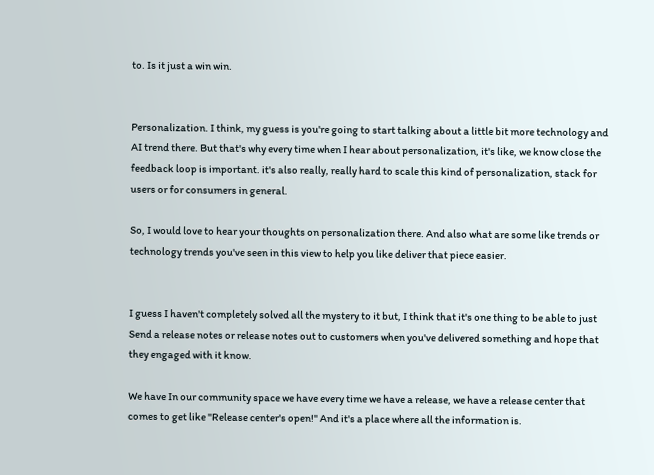to. Is it just a win win.


Personalization. I think, my guess is you're going to start talking about a little bit more technology and AI trend there. But that's why every time when I hear about personalization, it's like, we know close the feedback loop is important. it's also really, really hard to scale this kind of personalization, stack for users or for consumers in general.

So, I would love to hear your thoughts on personalization there. And also what are some like trends or technology trends you've seen in this view to help you like deliver that piece easier.


I guess I haven't completely solved all the mystery to it but, I think that it's one thing to be able to just Send a release notes or release notes out to customers when you've delivered something and hope that they engaged with it know.

We have In our community space we have every time we have a release, we have a release center that comes to get like "Release center's open!" And it's a place where all the information is.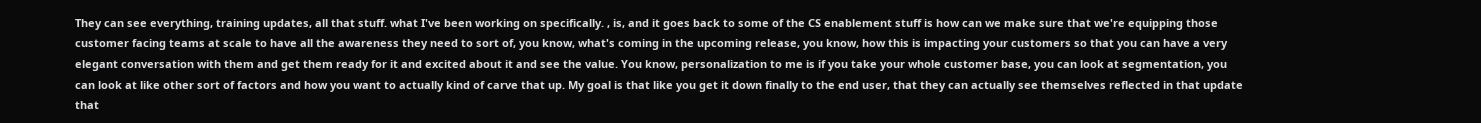They can see everything, training updates, all that stuff. what I've been working on specifically. , is, and it goes back to some of the CS enablement stuff is how can we make sure that we're equipping those customer facing teams at scale to have all the awareness they need to sort of, you know, what's coming in the upcoming release, you know, how this is impacting your customers so that you can have a very elegant conversation with them and get them ready for it and excited about it and see the value. You know, personalization to me is if you take your whole customer base, you can look at segmentation, you can look at like other sort of factors and how you want to actually kind of carve that up. My goal is that like you get it down finally to the end user, that they can actually see themselves reflected in that update that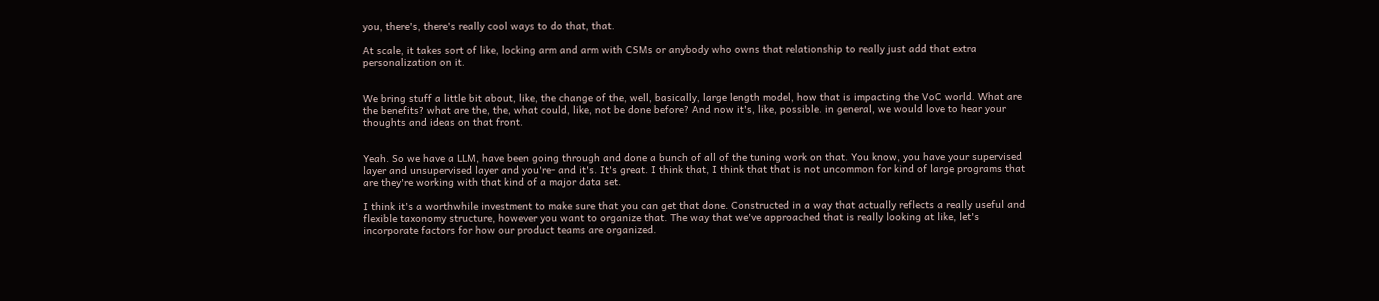you, there's, there's really cool ways to do that, that.

At scale, it takes sort of like, locking arm and arm with CSMs or anybody who owns that relationship to really just add that extra personalization on it.


We bring stuff a little bit about, like, the change of the, well, basically, large length model, how that is impacting the VoC world. What are the benefits? what are the, the, what could, like, not be done before? And now it's, like, possible. in general, we would love to hear your thoughts and ideas on that front.


Yeah. So we have a LLM, have been going through and done a bunch of all of the tuning work on that. You know, you have your supervised layer and unsupervised layer and you're- and it's. It's great. I think that, I think that that is not uncommon for kind of large programs that are they're working with that kind of a major data set.

I think it's a worthwhile investment to make sure that you can get that done. Constructed in a way that actually reflects a really useful and flexible taxonomy structure, however you want to organize that. The way that we've approached that is really looking at like, let's incorporate factors for how our product teams are organized.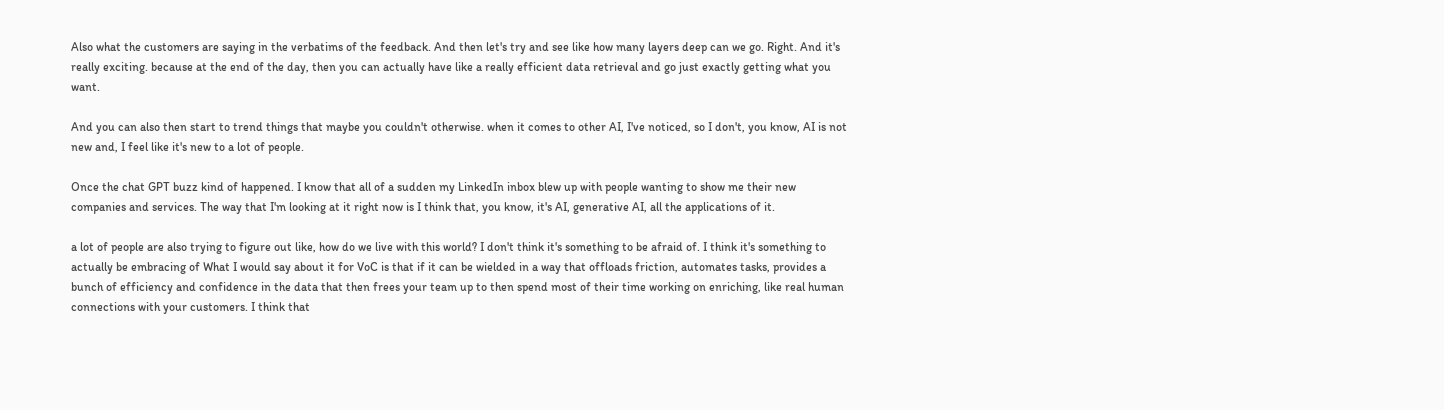Also what the customers are saying in the verbatims of the feedback. And then let's try and see like how many layers deep can we go. Right. And it's really exciting. because at the end of the day, then you can actually have like a really efficient data retrieval and go just exactly getting what you want.

And you can also then start to trend things that maybe you couldn't otherwise. when it comes to other AI, I've noticed, so I don't, you know, AI is not new and, I feel like it's new to a lot of people.

Once the chat GPT buzz kind of happened. I know that all of a sudden my LinkedIn inbox blew up with people wanting to show me their new companies and services. The way that I'm looking at it right now is I think that, you know, it's AI, generative AI, all the applications of it.

a lot of people are also trying to figure out like, how do we live with this world? I don't think it's something to be afraid of. I think it's something to actually be embracing of What I would say about it for VoC is that if it can be wielded in a way that offloads friction, automates tasks, provides a bunch of efficiency and confidence in the data that then frees your team up to then spend most of their time working on enriching, like real human connections with your customers. I think that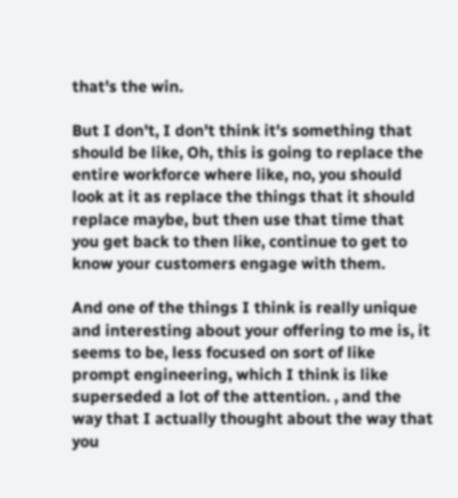that's the win.

But I don't, I don't think it's something that should be like, Oh, this is going to replace the entire workforce where like, no, you should look at it as replace the things that it should replace maybe, but then use that time that you get back to then like, continue to get to know your customers engage with them.

And one of the things I think is really unique and interesting about your offering to me is, it seems to be, less focused on sort of like prompt engineering, which I think is like superseded a lot of the attention. , and the way that I actually thought about the way that you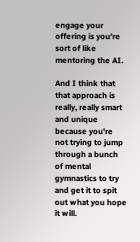engage your offering is you're sort of like mentoring the AI.

And I think that that approach is really, really smart and unique because you're not trying to jump through a bunch of mental gymnastics to try and get it to spit out what you hope it will.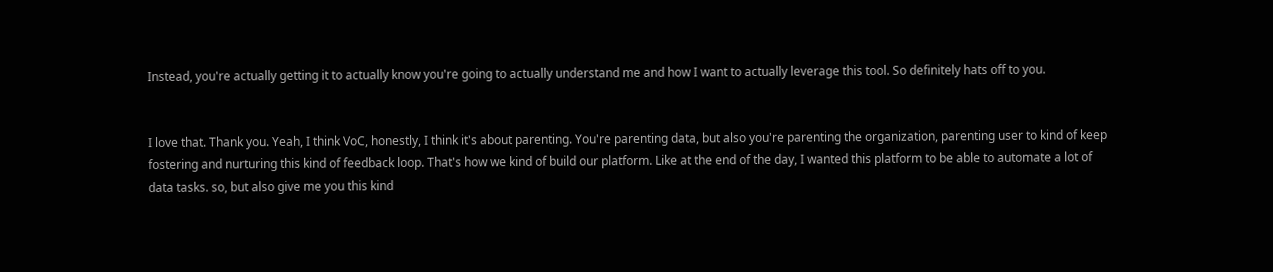Instead, you're actually getting it to actually know you're going to actually understand me and how I want to actually leverage this tool. So definitely hats off to you.


I love that. Thank you. Yeah, I think VoC, honestly, I think it's about parenting. You're parenting data, but also you're parenting the organization, parenting user to kind of keep fostering and nurturing this kind of feedback loop. That's how we kind of build our platform. Like at the end of the day, I wanted this platform to be able to automate a lot of data tasks. so, but also give me you this kind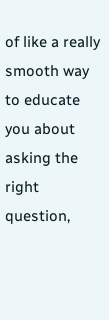of like a really smooth way to educate you about asking the right question,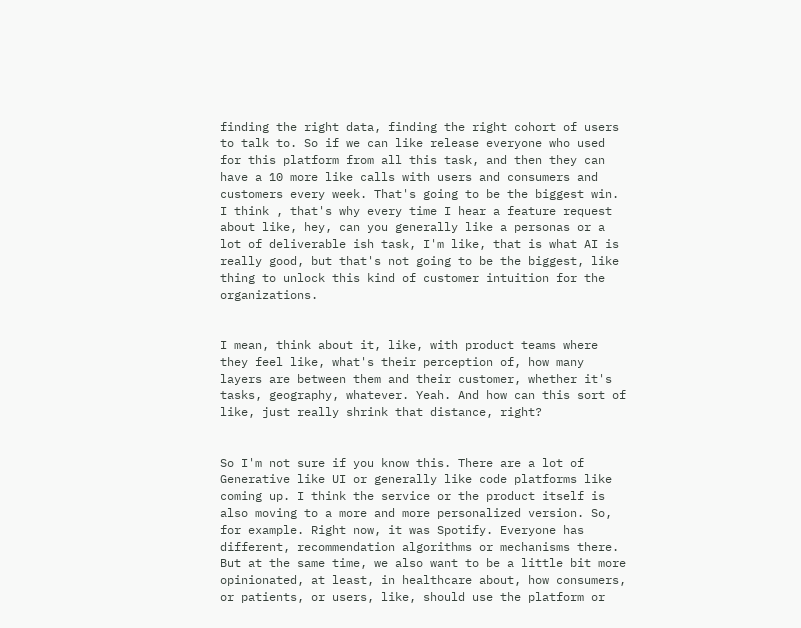finding the right data, finding the right cohort of users to talk to. So if we can like release everyone who used for this platform from all this task, and then they can have a 10 more like calls with users and consumers and customers every week. That's going to be the biggest win. I think , that's why every time I hear a feature request about like, hey, can you generally like a personas or a lot of deliverable ish task, I'm like, that is what AI is really good, but that's not going to be the biggest, like thing to unlock this kind of customer intuition for the organizations.


I mean, think about it, like, with product teams where they feel like, what's their perception of, how many layers are between them and their customer, whether it's tasks, geography, whatever. Yeah. And how can this sort of like, just really shrink that distance, right?


So I'm not sure if you know this. There are a lot of Generative like UI or generally like code platforms like coming up. I think the service or the product itself is also moving to a more and more personalized version. So, for example. Right now, it was Spotify. Everyone has different, recommendation algorithms or mechanisms there. But at the same time, we also want to be a little bit more opinionated, at least, in healthcare about, how consumers, or patients, or users, like, should use the platform or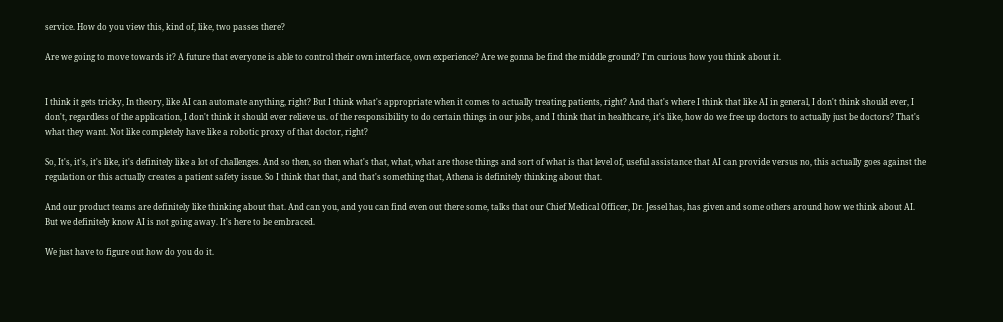service. How do you view this, kind of, like, two passes there?

Are we going to move towards it? A future that everyone is able to control their own interface, own experience? Are we gonna be find the middle ground? I'm curious how you think about it.


I think it gets tricky, In theory, like AI can automate anything, right? But I think what's appropriate when it comes to actually treating patients, right? And that's where I think that like AI in general, I don't think should ever, I don't, regardless of the application, I don't think it should ever relieve us. of the responsibility to do certain things in our jobs, and I think that in healthcare, it's like, how do we free up doctors to actually just be doctors? That's what they want. Not like completely have like a robotic proxy of that doctor, right?

So, It's, it's, it's like, it's definitely like a lot of challenges. And so then, so then what's that, what, what are those things and sort of what is that level of, useful assistance that AI can provide versus no, this actually goes against the regulation or this actually creates a patient safety issue. So I think that that, and that's something that, Athena is definitely thinking about that.

And our product teams are definitely like thinking about that. And can you, and you can find even out there some, talks that our Chief Medical Officer, Dr. Jessel has, has given and some others around how we think about AI. But we definitely know AI is not going away. It's here to be embraced.

We just have to figure out how do you do it.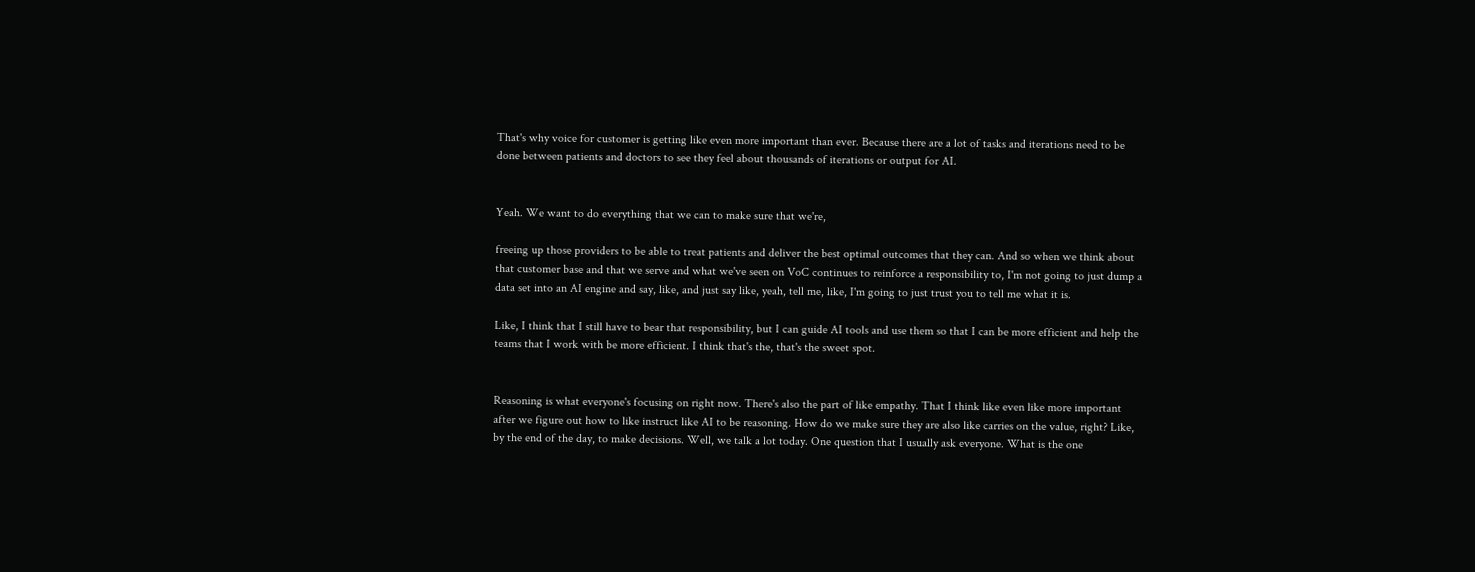That's why voice for customer is getting like even more important than ever. Because there are a lot of tasks and iterations need to be done between patients and doctors to see they feel about thousands of iterations or output for AI.


Yeah. We want to do everything that we can to make sure that we're,

freeing up those providers to be able to treat patients and deliver the best optimal outcomes that they can. And so when we think about that customer base and that we serve and what we've seen on VoC continues to reinforce a responsibility to, I'm not going to just dump a data set into an AI engine and say, like, and just say like, yeah, tell me, like, I'm going to just trust you to tell me what it is.

Like, I think that I still have to bear that responsibility, but I can guide AI tools and use them so that I can be more efficient and help the teams that I work with be more efficient. I think that's the, that's the sweet spot.


Reasoning is what everyone's focusing on right now. There's also the part of like empathy. That I think like even like more important after we figure out how to like instruct like AI to be reasoning. How do we make sure they are also like carries on the value, right? Like, by the end of the day, to make decisions. Well, we talk a lot today. One question that I usually ask everyone. What is the one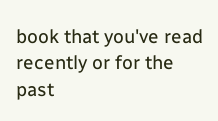book that you've read recently or for the past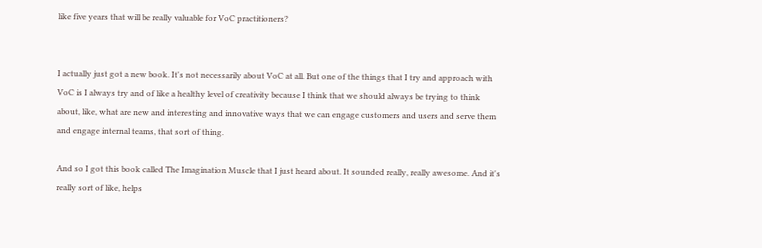like five years that will be really valuable for VoC practitioners?


I actually just got a new book. It's not necessarily about VoC at all. But one of the things that I try and approach with VoC is I always try and of like a healthy level of creativity because I think that we should always be trying to think about, like, what are new and interesting and innovative ways that we can engage customers and users and serve them and engage internal teams, that sort of thing.

And so I got this book called The Imagination Muscle that I just heard about. It sounded really, really awesome. And it's really sort of like, helps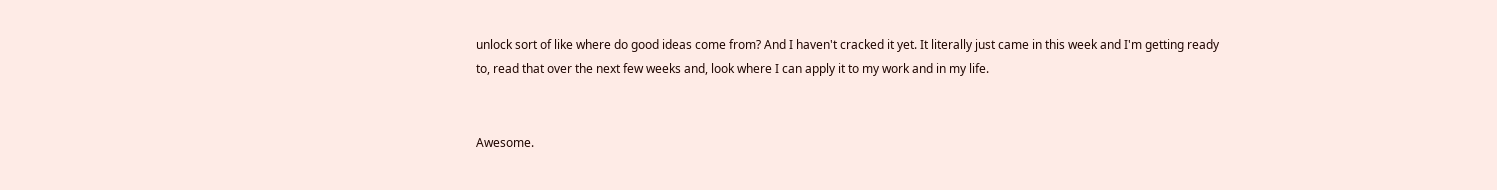unlock sort of like where do good ideas come from? And I haven't cracked it yet. It literally just came in this week and I'm getting ready to, read that over the next few weeks and, look where I can apply it to my work and in my life.


Awesome.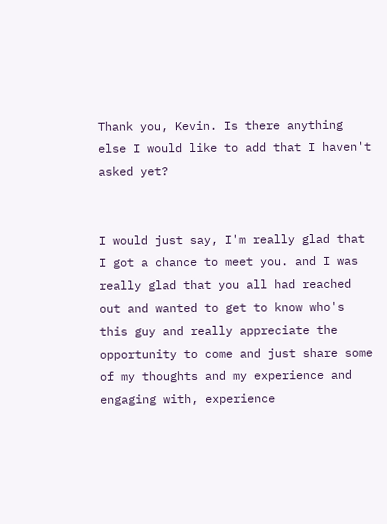Thank you, Kevin. Is there anything else I would like to add that I haven't asked yet?


I would just say, I'm really glad that I got a chance to meet you. and I was really glad that you all had reached out and wanted to get to know who's this guy and really appreciate the opportunity to come and just share some of my thoughts and my experience and engaging with, experience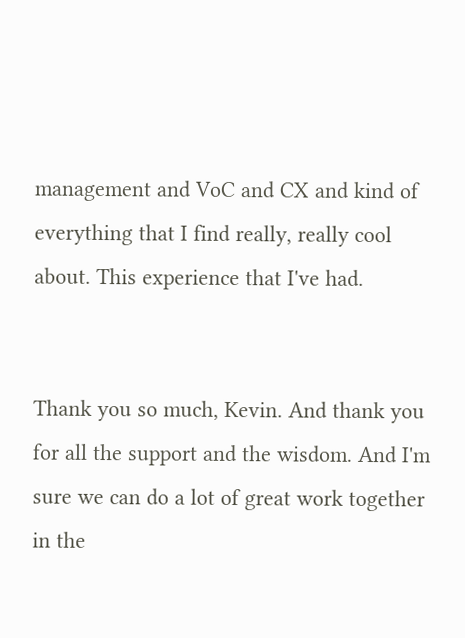management and VoC and CX and kind of everything that I find really, really cool about. This experience that I've had.


Thank you so much, Kevin. And thank you for all the support and the wisdom. And I'm sure we can do a lot of great work together in the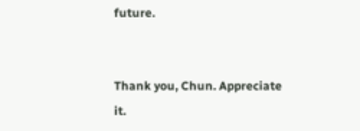future.


Thank you, Chun. Appreciate it.